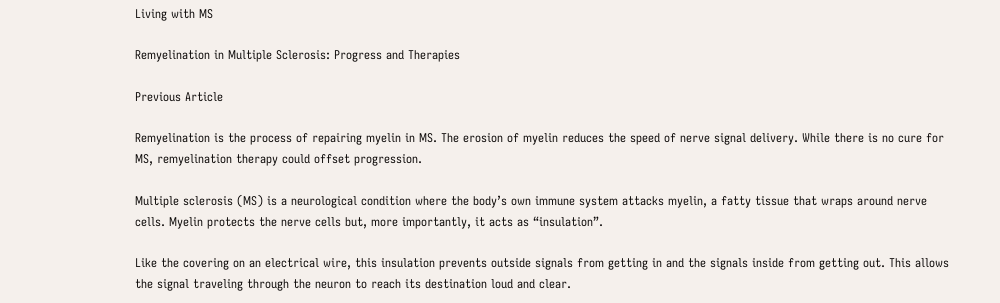Living with MS

Remyelination in Multiple Sclerosis: Progress and Therapies

Previous Article

Remyelination is the process of repairing myelin in MS. The erosion of myelin reduces the speed of nerve signal delivery. While there is no cure for MS, remyelination therapy could offset progression.

Multiple sclerosis (MS) is a neurological condition where the body’s own immune system attacks myelin, a fatty tissue that wraps around nerve cells. Myelin protects the nerve cells but, more importantly, it acts as “insulation”.

Like the covering on an electrical wire, this insulation prevents outside signals from getting in and the signals inside from getting out. This allows the signal traveling through the neuron to reach its destination loud and clear.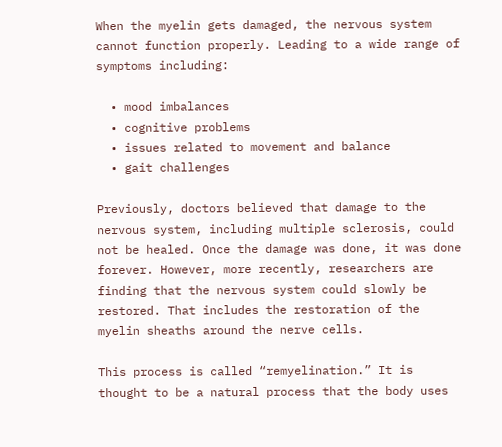When the myelin gets damaged, the nervous system cannot function properly. Leading to a wide range of symptoms including:

  • mood imbalances
  • cognitive problems
  • issues related to movement and balance
  • gait challenges

Previously, doctors believed that damage to the nervous system, including multiple sclerosis, could not be healed. Once the damage was done, it was done forever. However, more recently, researchers are finding that the nervous system could slowly be restored. That includes the restoration of the myelin sheaths around the nerve cells.

This process is called “remyelination.” It is thought to be a natural process that the body uses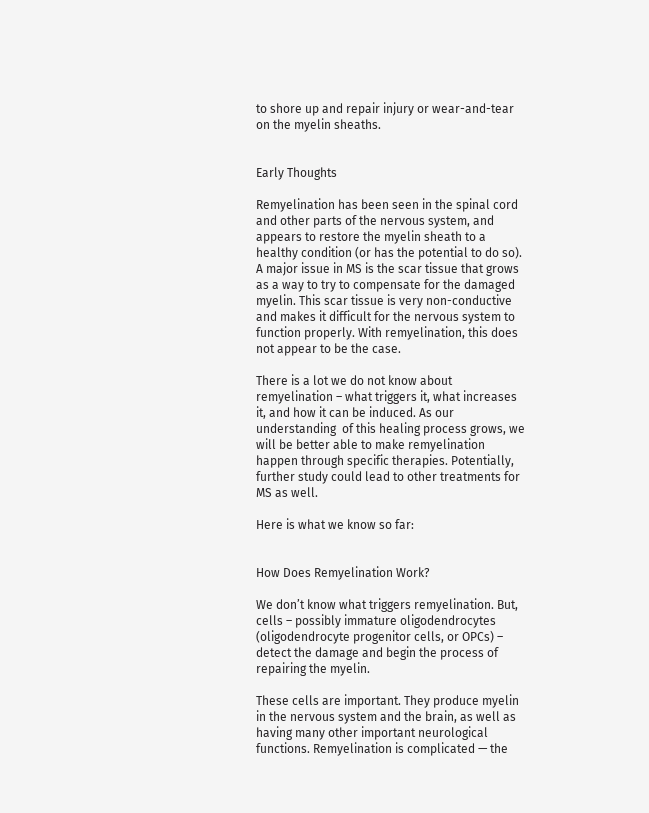to shore up and repair injury or wear-and-tear on the myelin sheaths.


Early Thoughts

Remyelination has been seen in the spinal cord and other parts of the nervous system, and appears to restore the myelin sheath to a healthy condition (or has the potential to do so). A major issue in MS is the scar tissue that grows as a way to try to compensate for the damaged myelin. This scar tissue is very non-conductive and makes it difficult for the nervous system to function properly. With remyelination, this does not appear to be the case.

There is a lot we do not know about remyelination – what triggers it, what increases it, and how it can be induced. As our understanding  of this healing process grows, we will be better able to make remyelination happen through specific therapies. Potentially, further study could lead to other treatments for MS as well.

Here is what we know so far:


How Does Remyelination Work?

We don’t know what triggers remyelination. But, cells – possibly immature oligodendrocytes (oligodendrocyte progenitor cells, or OPCs) – detect the damage and begin the process of repairing the myelin.

These cells are important. They produce myelin in the nervous system and the brain, as well as having many other important neurological functions. Remyelination is complicated — the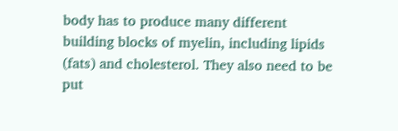body has to produce many different building blocks of myelin, including lipids (fats) and cholesterol. They also need to be put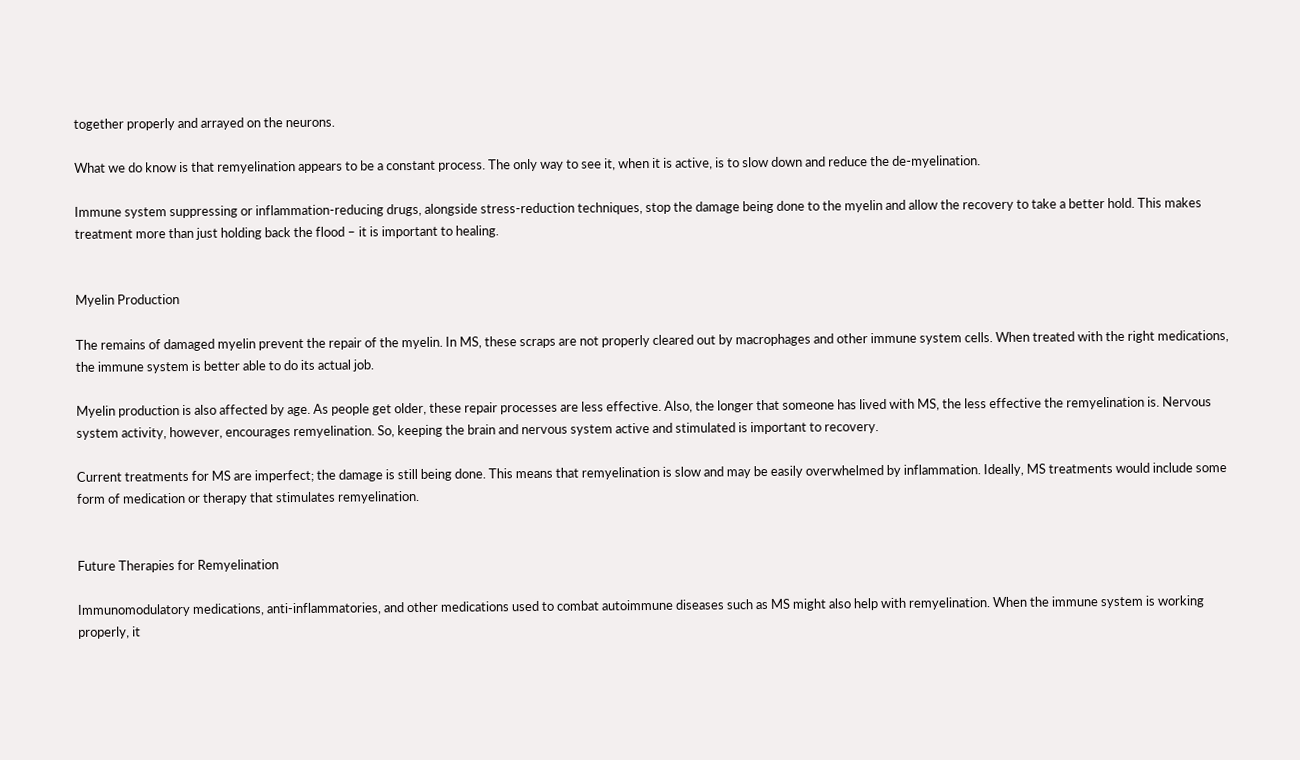together properly and arrayed on the neurons.

What we do know is that remyelination appears to be a constant process. The only way to see it, when it is active, is to slow down and reduce the de-myelination.

Immune system suppressing or inflammation-reducing drugs, alongside stress-reduction techniques, stop the damage being done to the myelin and allow the recovery to take a better hold. This makes treatment more than just holding back the flood – it is important to healing.


Myelin Production

The remains of damaged myelin prevent the repair of the myelin. In MS, these scraps are not properly cleared out by macrophages and other immune system cells. When treated with the right medications, the immune system is better able to do its actual job.

Myelin production is also affected by age. As people get older, these repair processes are less effective. Also, the longer that someone has lived with MS, the less effective the remyelination is. Nervous system activity, however, encourages remyelination. So, keeping the brain and nervous system active and stimulated is important to recovery.

Current treatments for MS are imperfect; the damage is still being done. This means that remyelination is slow and may be easily overwhelmed by inflammation. Ideally, MS treatments would include some form of medication or therapy that stimulates remyelination.


Future Therapies for Remyelination

Immunomodulatory medications, anti-inflammatories, and other medications used to combat autoimmune diseases such as MS might also help with remyelination. When the immune system is working properly, it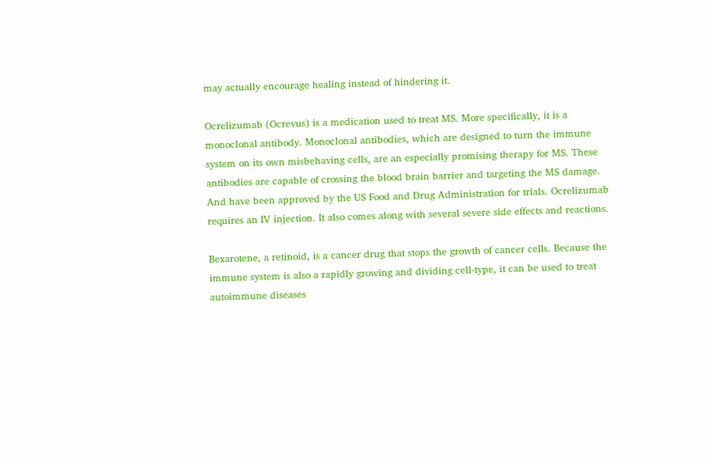may actually encourage healing instead of hindering it.

Ocrelizumab (Ocrevus) is a medication used to treat MS. More specifically, it is a monoclonal antibody. Monoclonal antibodies, which are designed to turn the immune system on its own misbehaving cells, are an especially promising therapy for MS. These antibodies are capable of crossing the blood brain barrier and targeting the MS damage. And have been approved by the US Food and Drug Administration for trials. Ocrelizumab requires an IV injection. It also comes along with several severe side effects and reactions.

Bexarotene, a retinoid, is a cancer drug that stops the growth of cancer cells. Because the immune system is also a rapidly growing and dividing cell-type, it can be used to treat autoimmune diseases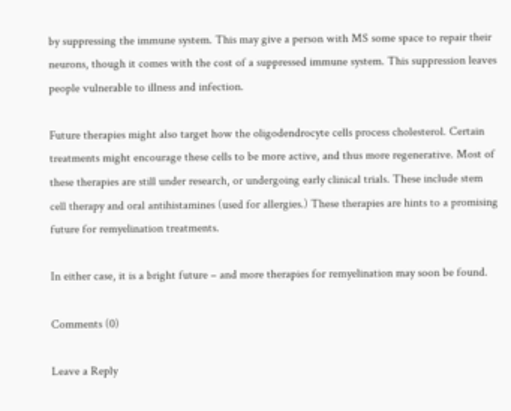by suppressing the immune system. This may give a person with MS some space to repair their neurons, though it comes with the cost of a suppressed immune system. This suppression leaves people vulnerable to illness and infection.

Future therapies might also target how the oligodendrocyte cells process cholesterol. Certain treatments might encourage these cells to be more active, and thus more regenerative. Most of these therapies are still under research, or undergoing early clinical trials. These include stem cell therapy and oral antihistamines (used for allergies.) These therapies are hints to a promising future for remyelination treatments.

In either case, it is a bright future – and more therapies for remyelination may soon be found.

Comments (0)

Leave a Reply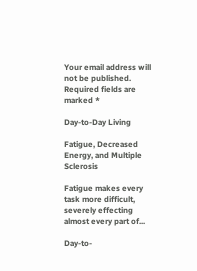Your email address will not be published. Required fields are marked *

Day-to-Day Living

Fatigue, Decreased Energy, and Multiple Sclerosis

Fatigue makes every task more difficult, severely effecting almost every part of...

Day-to-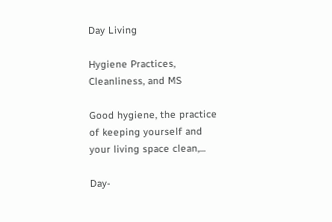Day Living

Hygiene Practices, Cleanliness, and MS

Good hygiene, the practice of keeping yourself and your living space clean,...

Day-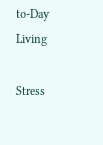to-Day Living

Stress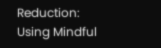Reduction: Using Mindful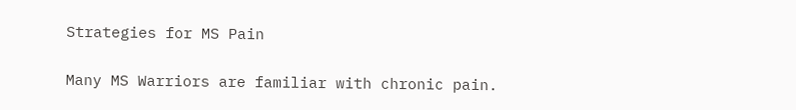Strategies for MS Pain

Many MS Warriors are familiar with chronic pain.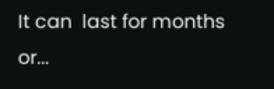It can  last for months or...